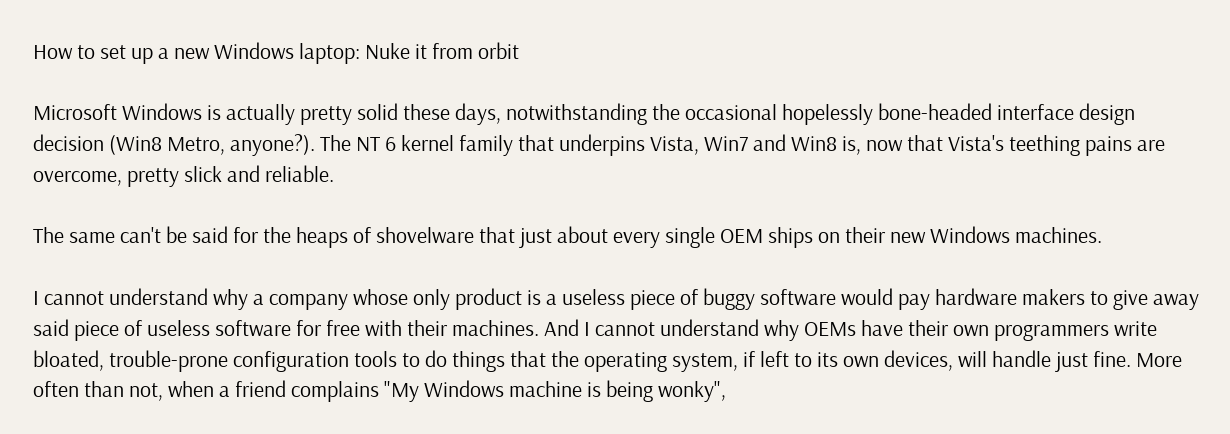How to set up a new Windows laptop: Nuke it from orbit

Microsoft Windows is actually pretty solid these days, notwithstanding the occasional hopelessly bone-headed interface design decision (Win8 Metro, anyone?). The NT 6 kernel family that underpins Vista, Win7 and Win8 is, now that Vista's teething pains are overcome, pretty slick and reliable.

The same can't be said for the heaps of shovelware that just about every single OEM ships on their new Windows machines.

I cannot understand why a company whose only product is a useless piece of buggy software would pay hardware makers to give away said piece of useless software for free with their machines. And I cannot understand why OEMs have their own programmers write bloated, trouble-prone configuration tools to do things that the operating system, if left to its own devices, will handle just fine. More often than not, when a friend complains "My Windows machine is being wonky",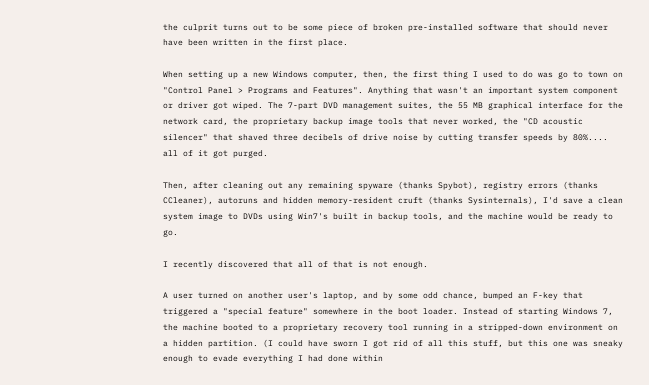the culprit turns out to be some piece of broken pre-installed software that should never have been written in the first place.

When setting up a new Windows computer, then, the first thing I used to do was go to town on "Control Panel > Programs and Features". Anything that wasn't an important system component or driver got wiped. The 7-part DVD management suites, the 55 MB graphical interface for the network card, the proprietary backup image tools that never worked, the "CD acoustic silencer" that shaved three decibels of drive noise by cutting transfer speeds by 80%.... all of it got purged.

Then, after cleaning out any remaining spyware (thanks Spybot), registry errors (thanks CCleaner), autoruns and hidden memory-resident cruft (thanks Sysinternals), I'd save a clean system image to DVDs using Win7's built in backup tools, and the machine would be ready to go.

I recently discovered that all of that is not enough.

A user turned on another user's laptop, and by some odd chance, bumped an F-key that triggered a "special feature" somewhere in the boot loader. Instead of starting Windows 7, the machine booted to a proprietary recovery tool running in a stripped-down environment on a hidden partition. (I could have sworn I got rid of all this stuff, but this one was sneaky enough to evade everything I had done within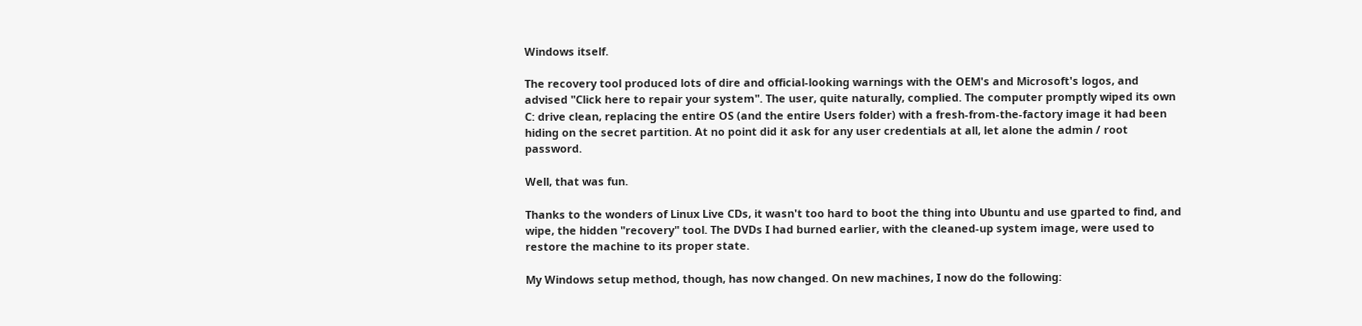Windows itself.

The recovery tool produced lots of dire and official-looking warnings with the OEM's and Microsoft's logos, and advised "Click here to repair your system". The user, quite naturally, complied. The computer promptly wiped its own C: drive clean, replacing the entire OS (and the entire Users folder) with a fresh-from-the-factory image it had been hiding on the secret partition. At no point did it ask for any user credentials at all, let alone the admin / root password.

Well, that was fun.

Thanks to the wonders of Linux Live CDs, it wasn't too hard to boot the thing into Ubuntu and use gparted to find, and wipe, the hidden "recovery" tool. The DVDs I had burned earlier, with the cleaned-up system image, were used to restore the machine to its proper state.

My Windows setup method, though, has now changed. On new machines, I now do the following: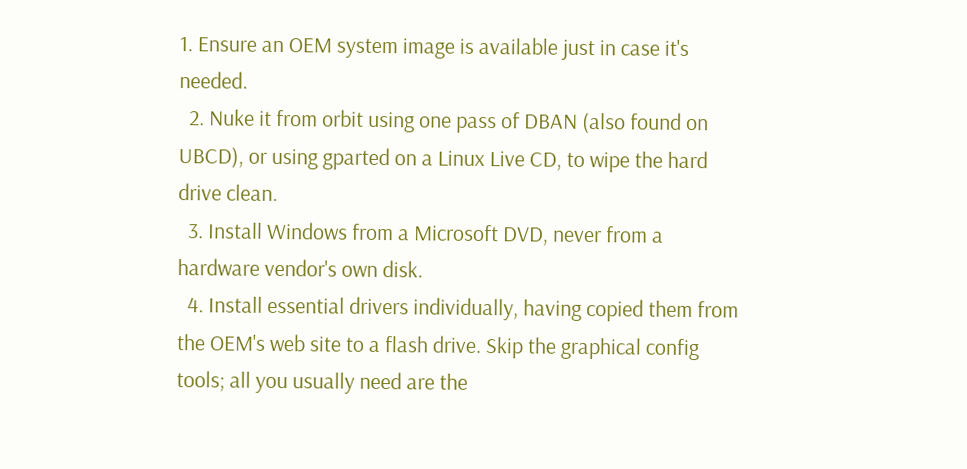1. Ensure an OEM system image is available just in case it's needed.
  2. Nuke it from orbit using one pass of DBAN (also found on UBCD), or using gparted on a Linux Live CD, to wipe the hard drive clean.
  3. Install Windows from a Microsoft DVD, never from a hardware vendor's own disk.
  4. Install essential drivers individually, having copied them from the OEM's web site to a flash drive. Skip the graphical config tools; all you usually need are the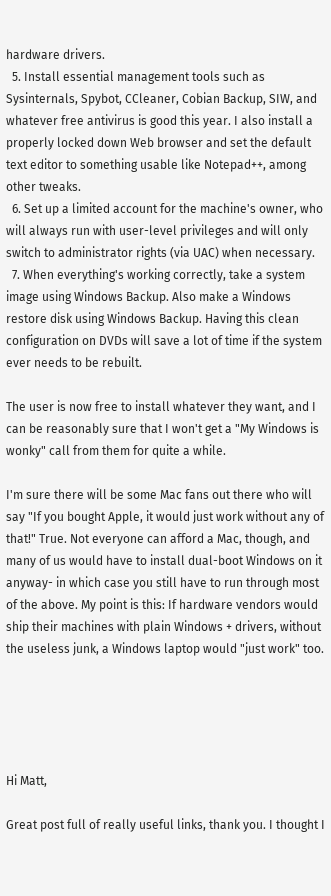hardware drivers.
  5. Install essential management tools such as Sysinternals, Spybot, CCleaner, Cobian Backup, SIW, and whatever free antivirus is good this year. I also install a properly locked down Web browser and set the default text editor to something usable like Notepad++, among other tweaks.
  6. Set up a limited account for the machine's owner, who will always run with user-level privileges and will only switch to administrator rights (via UAC) when necessary.
  7. When everything's working correctly, take a system image using Windows Backup. Also make a Windows restore disk using Windows Backup. Having this clean configuration on DVDs will save a lot of time if the system ever needs to be rebuilt.

The user is now free to install whatever they want, and I can be reasonably sure that I won't get a "My Windows is wonky" call from them for quite a while.

I'm sure there will be some Mac fans out there who will say "If you bought Apple, it would just work without any of that!" True. Not everyone can afford a Mac, though, and many of us would have to install dual-boot Windows on it anyway- in which case you still have to run through most of the above. My point is this: If hardware vendors would ship their machines with plain Windows + drivers, without the useless junk, a Windows laptop would "just work" too.





Hi Matt,

Great post full of really useful links, thank you. I thought I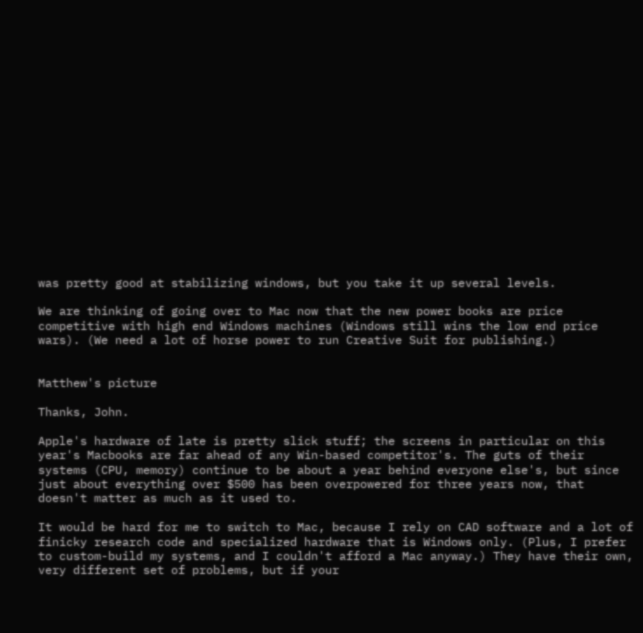was pretty good at stabilizing windows, but you take it up several levels.

We are thinking of going over to Mac now that the new power books are price competitive with high end Windows machines (Windows still wins the low end price wars). (We need a lot of horse power to run Creative Suit for publishing.)


Matthew's picture

Thanks, John.

Apple's hardware of late is pretty slick stuff; the screens in particular on this year's Macbooks are far ahead of any Win-based competitor's. The guts of their systems (CPU, memory) continue to be about a year behind everyone else's, but since just about everything over $500 has been overpowered for three years now, that doesn't matter as much as it used to.

It would be hard for me to switch to Mac, because I rely on CAD software and a lot of finicky research code and specialized hardware that is Windows only. (Plus, I prefer to custom-build my systems, and I couldn't afford a Mac anyway.) They have their own, very different set of problems, but if your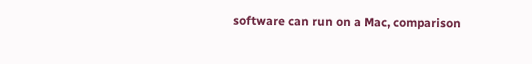software can run on a Mac, comparison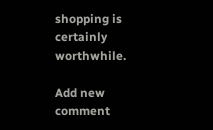shopping is certainly worthwhile.

Add new comment